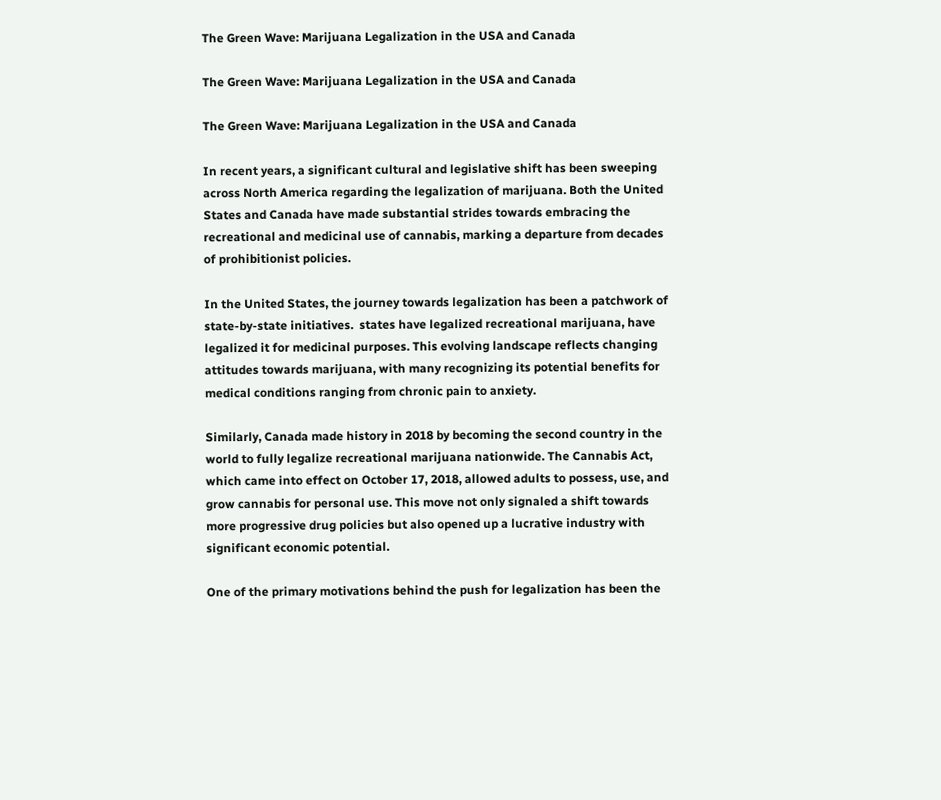The Green Wave: Marijuana Legalization in the USA and Canada

The Green Wave: Marijuana Legalization in the USA and Canada

The Green Wave: Marijuana Legalization in the USA and Canada

In recent years, a significant cultural and legislative shift has been sweeping across North America regarding the legalization of marijuana. Both the United States and Canada have made substantial strides towards embracing the recreational and medicinal use of cannabis, marking a departure from decades of prohibitionist policies.

In the United States, the journey towards legalization has been a patchwork of state-by-state initiatives.  states have legalized recreational marijuana, have legalized it for medicinal purposes. This evolving landscape reflects changing attitudes towards marijuana, with many recognizing its potential benefits for medical conditions ranging from chronic pain to anxiety.

Similarly, Canada made history in 2018 by becoming the second country in the world to fully legalize recreational marijuana nationwide. The Cannabis Act, which came into effect on October 17, 2018, allowed adults to possess, use, and grow cannabis for personal use. This move not only signaled a shift towards more progressive drug policies but also opened up a lucrative industry with significant economic potential.

One of the primary motivations behind the push for legalization has been the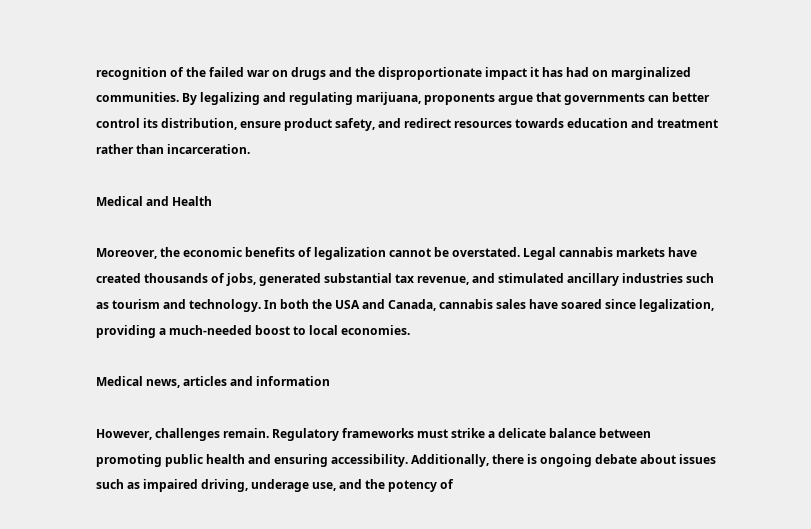recognition of the failed war on drugs and the disproportionate impact it has had on marginalized communities. By legalizing and regulating marijuana, proponents argue that governments can better control its distribution, ensure product safety, and redirect resources towards education and treatment rather than incarceration.

Medical and Health

Moreover, the economic benefits of legalization cannot be overstated. Legal cannabis markets have created thousands of jobs, generated substantial tax revenue, and stimulated ancillary industries such as tourism and technology. In both the USA and Canada, cannabis sales have soared since legalization, providing a much-needed boost to local economies.

Medical news, articles and information

However, challenges remain. Regulatory frameworks must strike a delicate balance between promoting public health and ensuring accessibility. Additionally, there is ongoing debate about issues such as impaired driving, underage use, and the potency of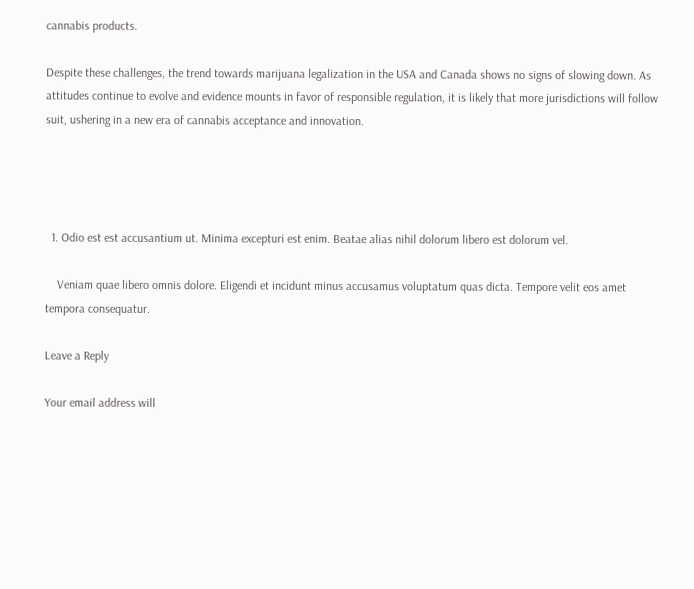cannabis products.

Despite these challenges, the trend towards marijuana legalization in the USA and Canada shows no signs of slowing down. As attitudes continue to evolve and evidence mounts in favor of responsible regulation, it is likely that more jurisdictions will follow suit, ushering in a new era of cannabis acceptance and innovation.




  1. Odio est est accusantium ut. Minima excepturi est enim. Beatae alias nihil dolorum libero est dolorum vel.

    Veniam quae libero omnis dolore. Eligendi et incidunt minus accusamus voluptatum quas dicta. Tempore velit eos amet tempora consequatur.

Leave a Reply

Your email address will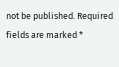not be published. Required fields are marked *